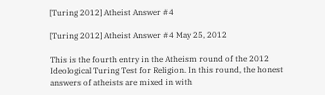[Turing 2012] Atheist Answer #4

[Turing 2012] Atheist Answer #4 May 25, 2012

This is the fourth entry in the Atheism round of the 2012 Ideological Turing Test for Religion. In this round, the honest answers of atheists are mixed in with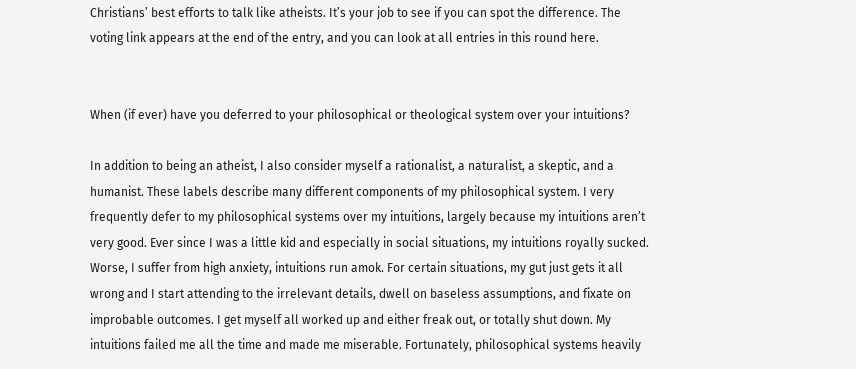Christians’ best efforts to talk like atheists. It’s your job to see if you can spot the difference. The voting link appears at the end of the entry, and you can look at all entries in this round here.


When (if ever) have you deferred to your philosophical or theological system over your intuitions?

In addition to being an atheist, I also consider myself a rationalist, a naturalist, a skeptic, and a humanist. These labels describe many different components of my philosophical system. I very frequently defer to my philosophical systems over my intuitions, largely because my intuitions aren’t very good. Ever since I was a little kid and especially in social situations, my intuitions royally sucked. Worse, I suffer from high anxiety, intuitions run amok. For certain situations, my gut just gets it all wrong and I start attending to the irrelevant details, dwell on baseless assumptions, and fixate on improbable outcomes. I get myself all worked up and either freak out, or totally shut down. My intuitions failed me all the time and made me miserable. Fortunately, philosophical systems heavily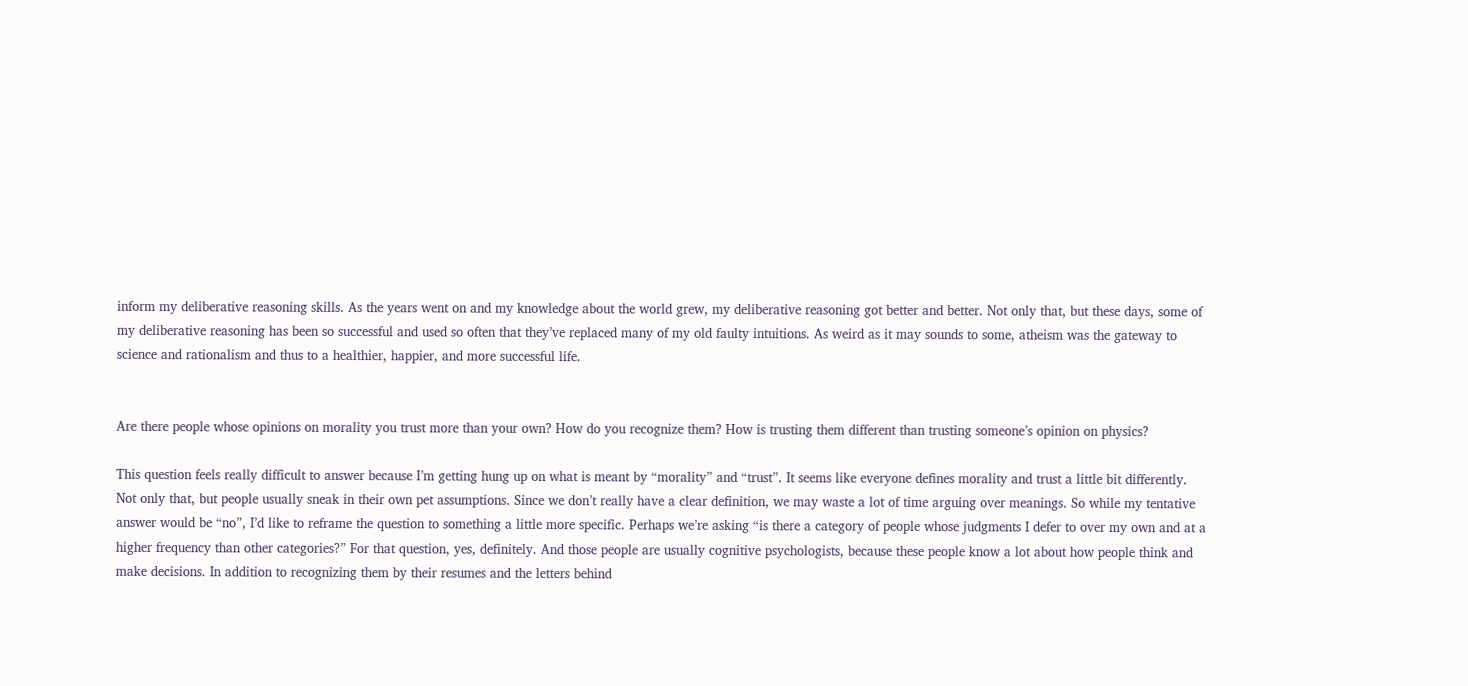inform my deliberative reasoning skills. As the years went on and my knowledge about the world grew, my deliberative reasoning got better and better. Not only that, but these days, some of my deliberative reasoning has been so successful and used so often that they’ve replaced many of my old faulty intuitions. As weird as it may sounds to some, atheism was the gateway to science and rationalism and thus to a healthier, happier, and more successful life.


Are there people whose opinions on morality you trust more than your own? How do you recognize them? How is trusting them different than trusting someone’s opinion on physics?

This question feels really difficult to answer because I’m getting hung up on what is meant by “morality” and “trust”. It seems like everyone defines morality and trust a little bit differently. Not only that, but people usually sneak in their own pet assumptions. Since we don’t really have a clear definition, we may waste a lot of time arguing over meanings. So while my tentative answer would be “no”, I’d like to reframe the question to something a little more specific. Perhaps we’re asking “is there a category of people whose judgments I defer to over my own and at a higher frequency than other categories?” For that question, yes, definitely. And those people are usually cognitive psychologists, because these people know a lot about how people think and make decisions. In addition to recognizing them by their resumes and the letters behind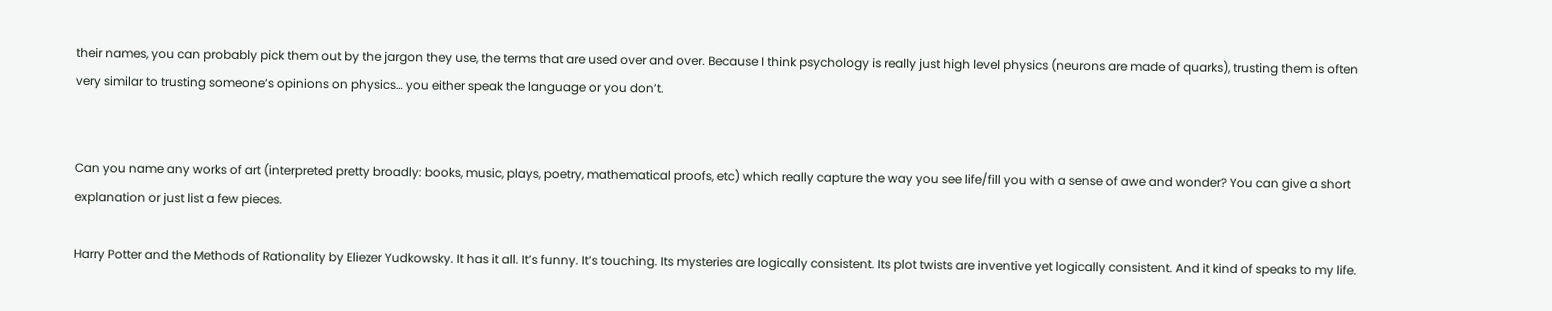their names, you can probably pick them out by the jargon they use, the terms that are used over and over. Because I think psychology is really just high level physics (neurons are made of quarks), trusting them is often very similar to trusting someone’s opinions on physics… you either speak the language or you don’t.


Can you name any works of art (interpreted pretty broadly: books, music, plays, poetry, mathematical proofs, etc) which really capture the way you see life/fill you with a sense of awe and wonder? You can give a short explanation or just list a few pieces.

Harry Potter and the Methods of Rationality by Eliezer Yudkowsky. It has it all. It’s funny. It’s touching. Its mysteries are logically consistent. Its plot twists are inventive yet logically consistent. And it kind of speaks to my life.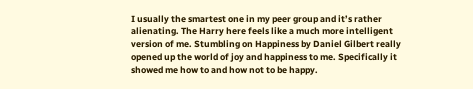I usually the smartest one in my peer group and it’s rather alienating. The Harry here feels like a much more intelligent version of me. Stumbling on Happiness by Daniel Gilbert really opened up the world of joy and happiness to me. Specifically it showed me how to and how not to be happy.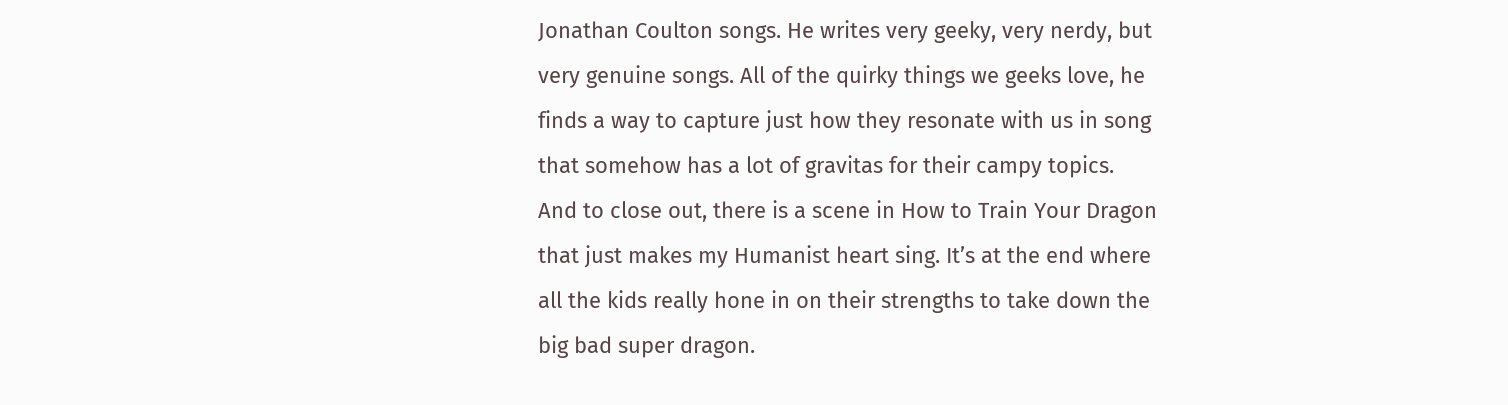Jonathan Coulton songs. He writes very geeky, very nerdy, but very genuine songs. All of the quirky things we geeks love, he finds a way to capture just how they resonate with us in song that somehow has a lot of gravitas for their campy topics. And to close out, there is a scene in How to Train Your Dragon that just makes my Humanist heart sing. It’s at the end where all the kids really hone in on their strengths to take down the big bad super dragon.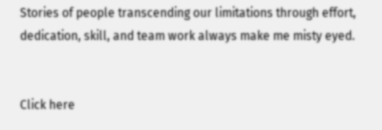Stories of people transcending our limitations through effort, dedication, skill, and team work always make me misty eyed.


Click here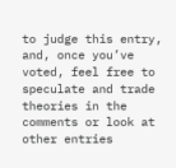to judge this entry, and, once you’ve voted, feel free to speculate and trade theories in the comments or look at other entries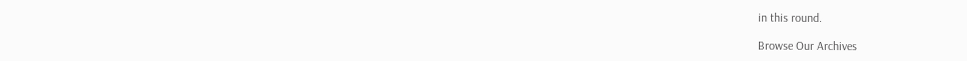in this round.

Browse Our Archives